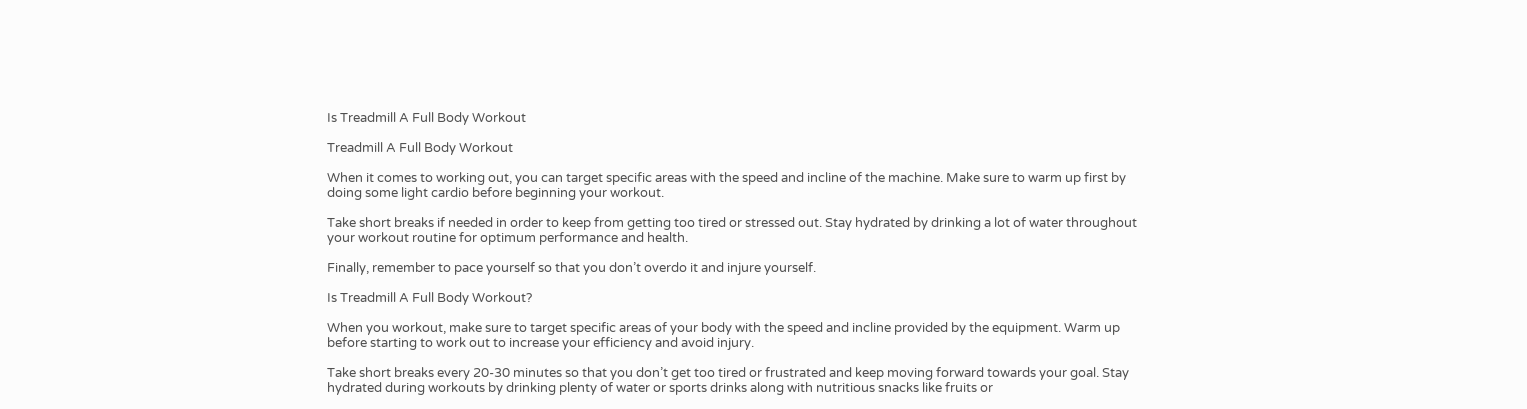Is Treadmill A Full Body Workout

Treadmill A Full Body Workout

When it comes to working out, you can target specific areas with the speed and incline of the machine. Make sure to warm up first by doing some light cardio before beginning your workout.

Take short breaks if needed in order to keep from getting too tired or stressed out. Stay hydrated by drinking a lot of water throughout your workout routine for optimum performance and health.

Finally, remember to pace yourself so that you don’t overdo it and injure yourself.

Is Treadmill A Full Body Workout?

When you workout, make sure to target specific areas of your body with the speed and incline provided by the equipment. Warm up before starting to work out to increase your efficiency and avoid injury.

Take short breaks every 20-30 minutes so that you don’t get too tired or frustrated and keep moving forward towards your goal. Stay hydrated during workouts by drinking plenty of water or sports drinks along with nutritious snacks like fruits or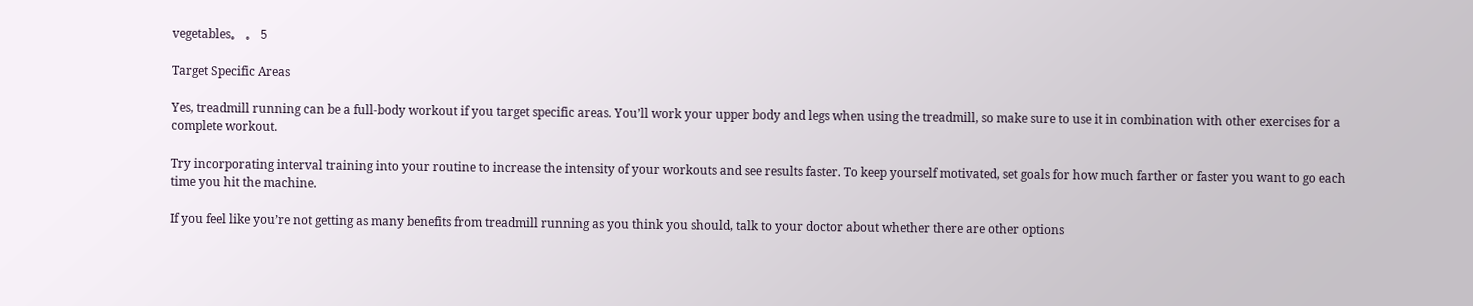vegetables。 。 5

Target Specific Areas

Yes, treadmill running can be a full-body workout if you target specific areas. You’ll work your upper body and legs when using the treadmill, so make sure to use it in combination with other exercises for a complete workout.

Try incorporating interval training into your routine to increase the intensity of your workouts and see results faster. To keep yourself motivated, set goals for how much farther or faster you want to go each time you hit the machine.

If you feel like you’re not getting as many benefits from treadmill running as you think you should, talk to your doctor about whether there are other options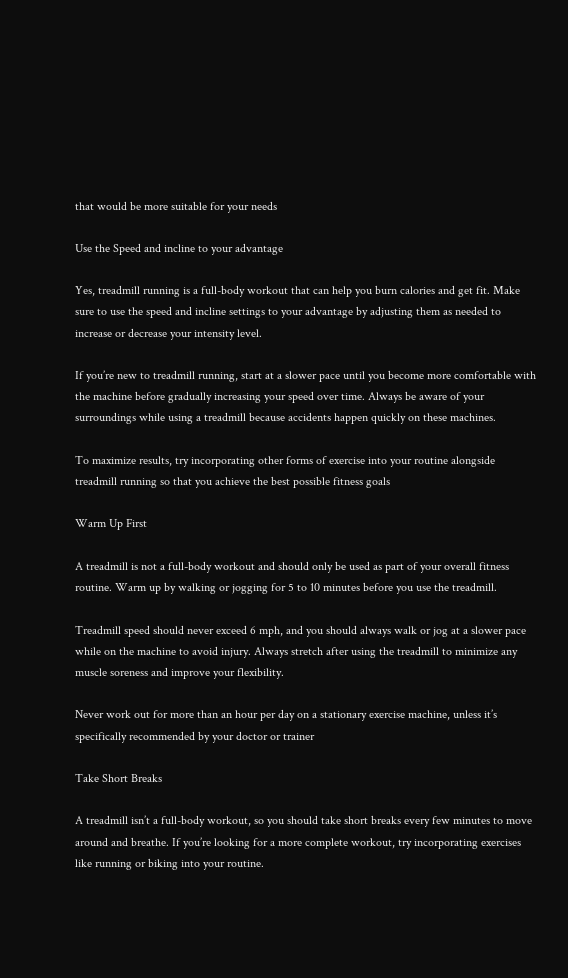that would be more suitable for your needs

Use the Speed and incline to your advantage

Yes, treadmill running is a full-body workout that can help you burn calories and get fit. Make sure to use the speed and incline settings to your advantage by adjusting them as needed to increase or decrease your intensity level.

If you’re new to treadmill running, start at a slower pace until you become more comfortable with the machine before gradually increasing your speed over time. Always be aware of your surroundings while using a treadmill because accidents happen quickly on these machines.

To maximize results, try incorporating other forms of exercise into your routine alongside treadmill running so that you achieve the best possible fitness goals

Warm Up First

A treadmill is not a full-body workout and should only be used as part of your overall fitness routine. Warm up by walking or jogging for 5 to 10 minutes before you use the treadmill.

Treadmill speed should never exceed 6 mph, and you should always walk or jog at a slower pace while on the machine to avoid injury. Always stretch after using the treadmill to minimize any muscle soreness and improve your flexibility.

Never work out for more than an hour per day on a stationary exercise machine, unless it’s specifically recommended by your doctor or trainer

Take Short Breaks

A treadmill isn’t a full-body workout, so you should take short breaks every few minutes to move around and breathe. If you’re looking for a more complete workout, try incorporating exercises like running or biking into your routine.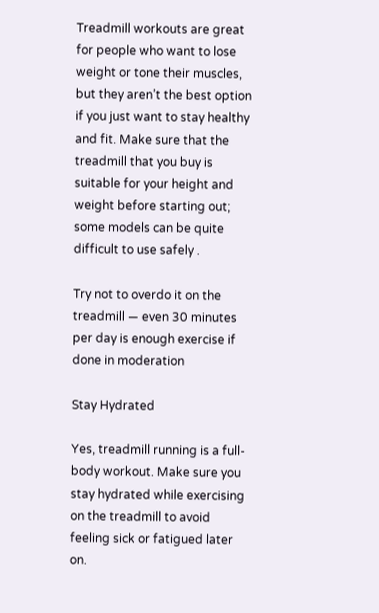Treadmill workouts are great for people who want to lose weight or tone their muscles, but they aren’t the best option if you just want to stay healthy and fit. Make sure that the treadmill that you buy is suitable for your height and weight before starting out; some models can be quite difficult to use safely .

Try not to overdo it on the treadmill — even 30 minutes per day is enough exercise if done in moderation

Stay Hydrated

Yes, treadmill running is a full-body workout. Make sure you stay hydrated while exercising on the treadmill to avoid feeling sick or fatigued later on.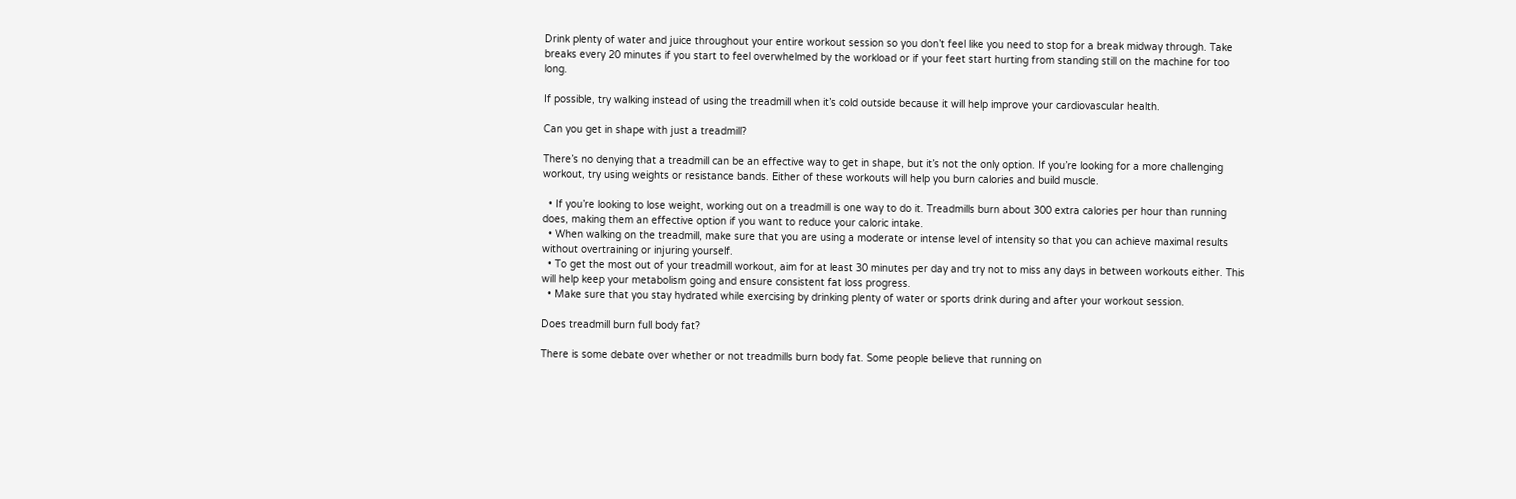Drink plenty of water and juice throughout your entire workout session so you don’t feel like you need to stop for a break midway through. Take breaks every 20 minutes if you start to feel overwhelmed by the workload or if your feet start hurting from standing still on the machine for too long.

If possible, try walking instead of using the treadmill when it’s cold outside because it will help improve your cardiovascular health.

Can you get in shape with just a treadmill?

There’s no denying that a treadmill can be an effective way to get in shape, but it’s not the only option. If you’re looking for a more challenging workout, try using weights or resistance bands. Either of these workouts will help you burn calories and build muscle.

  • If you’re looking to lose weight, working out on a treadmill is one way to do it. Treadmills burn about 300 extra calories per hour than running does, making them an effective option if you want to reduce your caloric intake.
  • When walking on the treadmill, make sure that you are using a moderate or intense level of intensity so that you can achieve maximal results without overtraining or injuring yourself.
  • To get the most out of your treadmill workout, aim for at least 30 minutes per day and try not to miss any days in between workouts either. This will help keep your metabolism going and ensure consistent fat loss progress.
  • Make sure that you stay hydrated while exercising by drinking plenty of water or sports drink during and after your workout session.

Does treadmill burn full body fat?

There is some debate over whether or not treadmills burn body fat. Some people believe that running on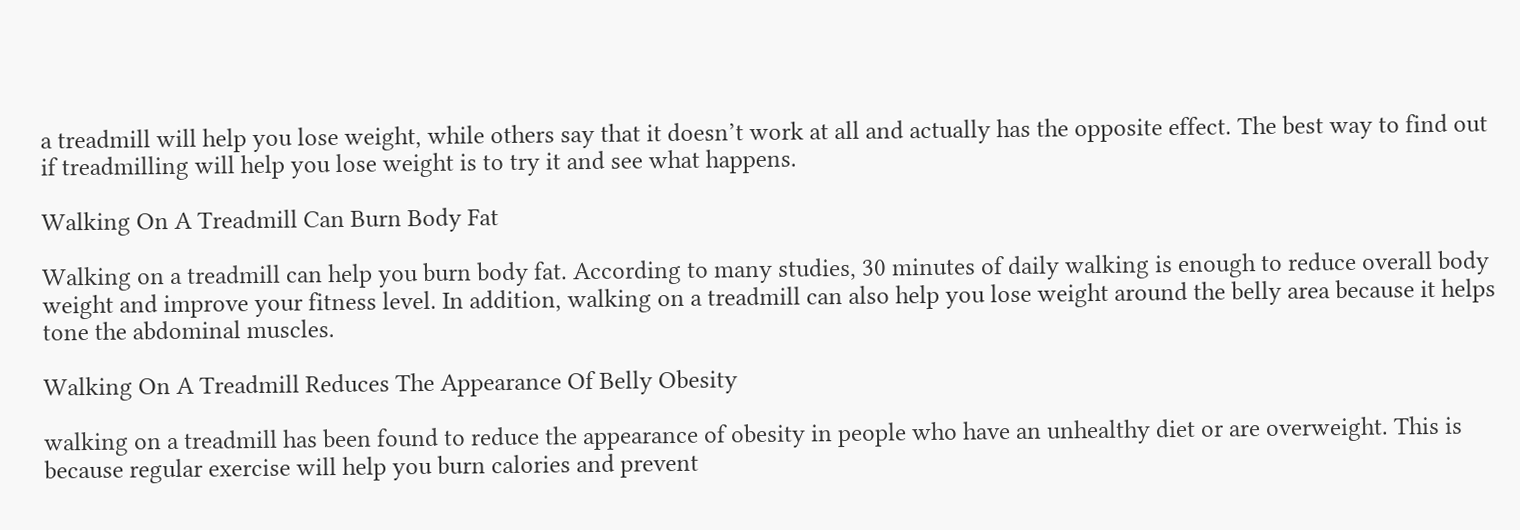a treadmill will help you lose weight, while others say that it doesn’t work at all and actually has the opposite effect. The best way to find out if treadmilling will help you lose weight is to try it and see what happens.

Walking On A Treadmill Can Burn Body Fat

Walking on a treadmill can help you burn body fat. According to many studies, 30 minutes of daily walking is enough to reduce overall body weight and improve your fitness level. In addition, walking on a treadmill can also help you lose weight around the belly area because it helps tone the abdominal muscles.

Walking On A Treadmill Reduces The Appearance Of Belly Obesity

walking on a treadmill has been found to reduce the appearance of obesity in people who have an unhealthy diet or are overweight. This is because regular exercise will help you burn calories and prevent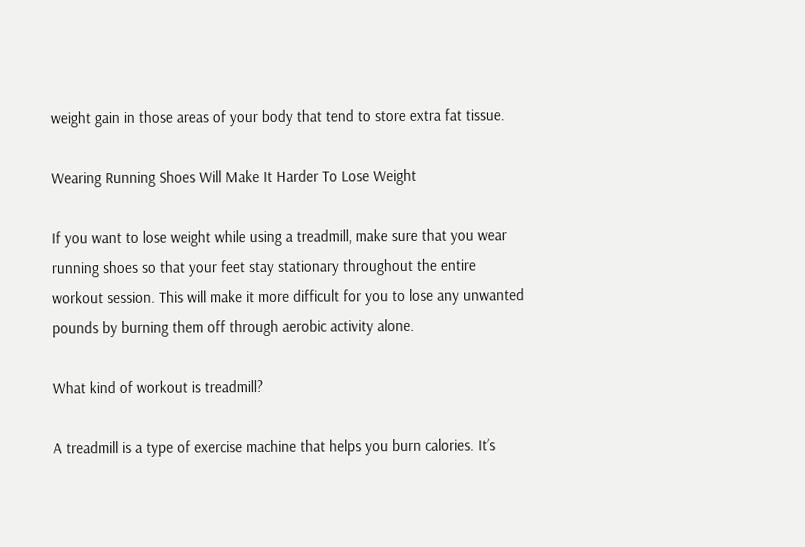weight gain in those areas of your body that tend to store extra fat tissue.

Wearing Running Shoes Will Make It Harder To Lose Weight

If you want to lose weight while using a treadmill, make sure that you wear running shoes so that your feet stay stationary throughout the entire workout session. This will make it more difficult for you to lose any unwanted pounds by burning them off through aerobic activity alone.

What kind of workout is treadmill?

A treadmill is a type of exercise machine that helps you burn calories. It’s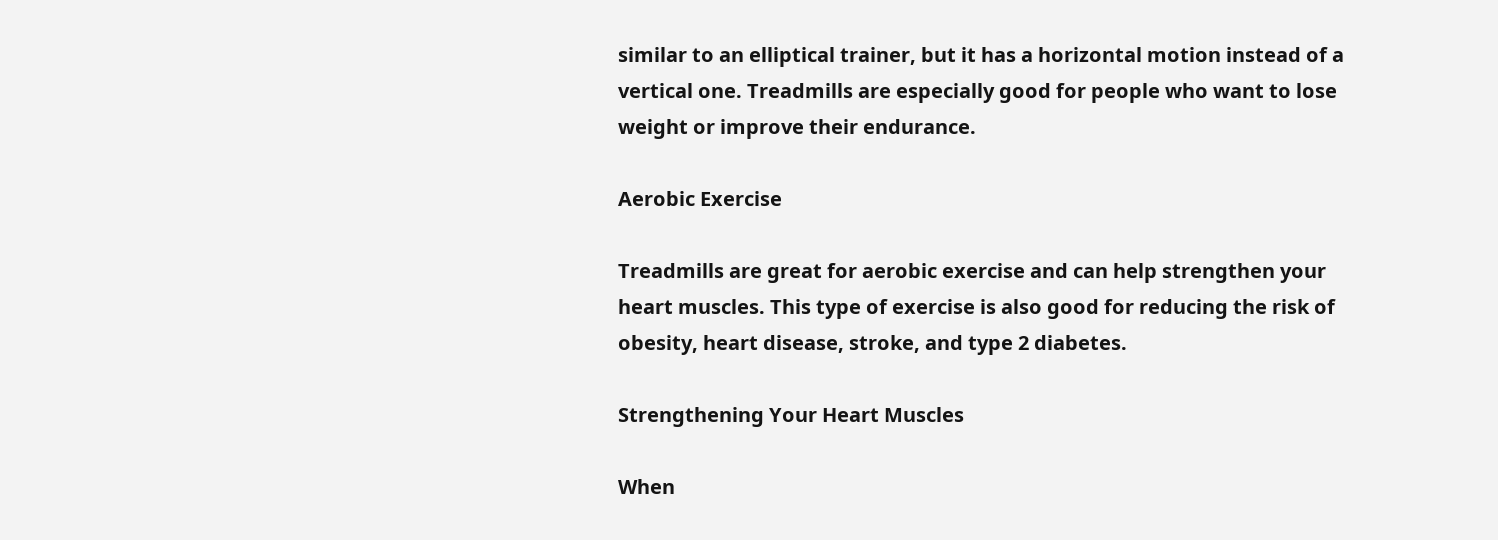similar to an elliptical trainer, but it has a horizontal motion instead of a vertical one. Treadmills are especially good for people who want to lose weight or improve their endurance.

Aerobic Exercise

Treadmills are great for aerobic exercise and can help strengthen your heart muscles. This type of exercise is also good for reducing the risk of obesity, heart disease, stroke, and type 2 diabetes.

Strengthening Your Heart Muscles

When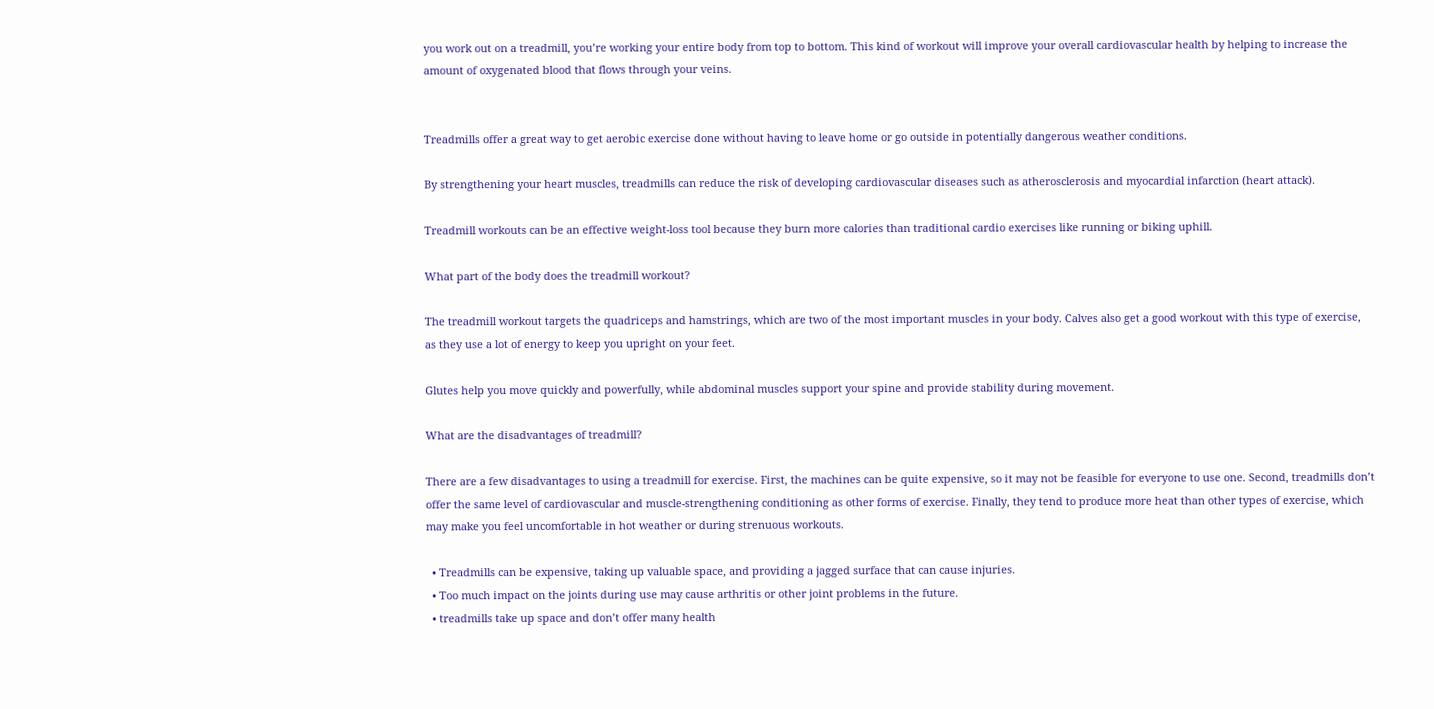you work out on a treadmill, you’re working your entire body from top to bottom. This kind of workout will improve your overall cardiovascular health by helping to increase the amount of oxygenated blood that flows through your veins.


Treadmills offer a great way to get aerobic exercise done without having to leave home or go outside in potentially dangerous weather conditions.

By strengthening your heart muscles, treadmills can reduce the risk of developing cardiovascular diseases such as atherosclerosis and myocardial infarction (heart attack).

Treadmill workouts can be an effective weight-loss tool because they burn more calories than traditional cardio exercises like running or biking uphill.

What part of the body does the treadmill workout?

The treadmill workout targets the quadriceps and hamstrings, which are two of the most important muscles in your body. Calves also get a good workout with this type of exercise, as they use a lot of energy to keep you upright on your feet.

Glutes help you move quickly and powerfully, while abdominal muscles support your spine and provide stability during movement.

What are the disadvantages of treadmill?

There are a few disadvantages to using a treadmill for exercise. First, the machines can be quite expensive, so it may not be feasible for everyone to use one. Second, treadmills don’t offer the same level of cardiovascular and muscle-strengthening conditioning as other forms of exercise. Finally, they tend to produce more heat than other types of exercise, which may make you feel uncomfortable in hot weather or during strenuous workouts.

  • Treadmills can be expensive, taking up valuable space, and providing a jagged surface that can cause injuries.
  • Too much impact on the joints during use may cause arthritis or other joint problems in the future.
  • treadmills take up space and don’t offer many health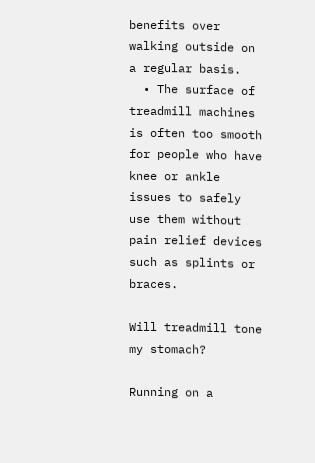benefits over walking outside on a regular basis.
  • The surface of treadmill machines is often too smooth for people who have knee or ankle issues to safely use them without pain relief devices such as splints or braces.

Will treadmill tone my stomach?

Running on a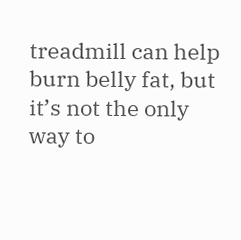treadmill can help burn belly fat, but it’s not the only way to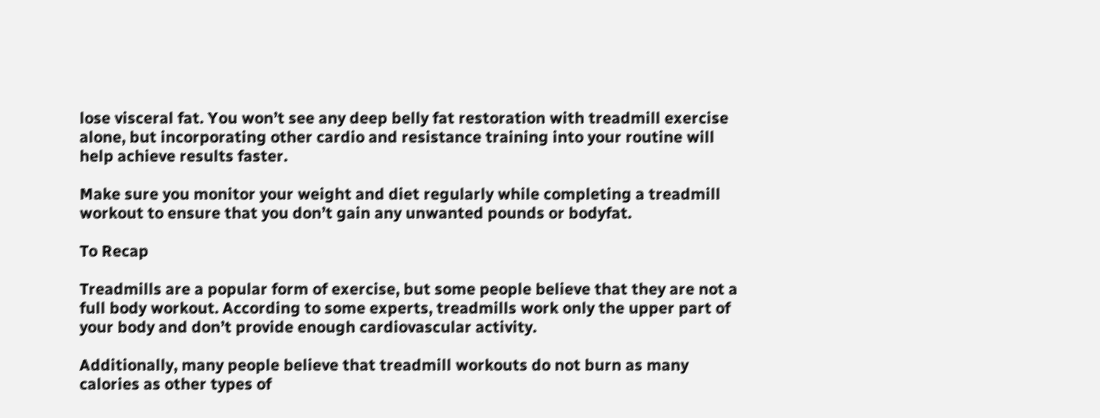lose visceral fat. You won’t see any deep belly fat restoration with treadmill exercise alone, but incorporating other cardio and resistance training into your routine will help achieve results faster.

Make sure you monitor your weight and diet regularly while completing a treadmill workout to ensure that you don’t gain any unwanted pounds or bodyfat.

To Recap

Treadmills are a popular form of exercise, but some people believe that they are not a full body workout. According to some experts, treadmills work only the upper part of your body and don’t provide enough cardiovascular activity.

Additionally, many people believe that treadmill workouts do not burn as many calories as other types of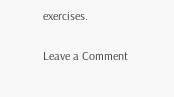exercises.

Leave a Comment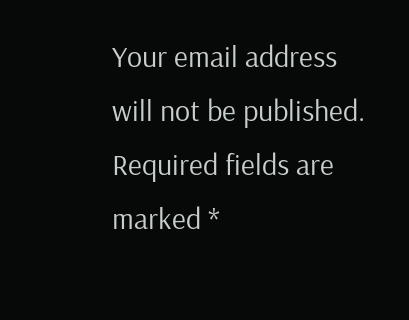Your email address will not be published. Required fields are marked *